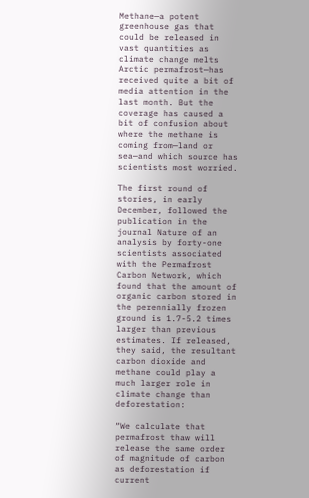Methane—a potent greenhouse gas that could be released in vast quantities as climate change melts Arctic permafrost—has received quite a bit of media attention in the last month. But the coverage has caused a bit of confusion about where the methane is coming from—land or sea—and which source has scientists most worried.

The first round of stories, in early December, followed the publication in the journal Nature of an analysis by forty-one scientists associated with the Permafrost Carbon Network, which found that the amount of organic carbon stored in the perennially frozen ground is 1.7-5.2 times larger than previous estimates. If released, they said, the resultant carbon dioxide and methane could play a much larger role in climate change than deforestation:

“We calculate that permafrost thaw will release the same order of magnitude of carbon as deforestation if current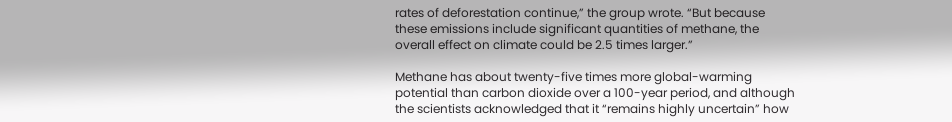rates of deforestation continue,” the group wrote. “But because these emissions include significant quantities of methane, the overall effect on climate could be 2.5 times larger.”

Methane has about twenty-five times more global-warming potential than carbon dioxide over a 100-year period, and although the scientists acknowledged that it “remains highly uncertain” how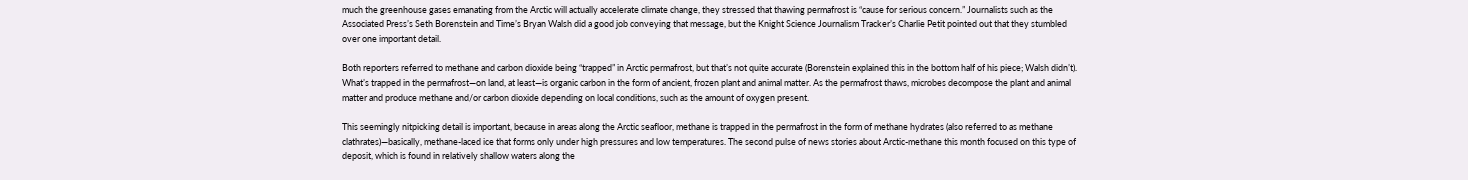much the greenhouse gases emanating from the Arctic will actually accelerate climate change, they stressed that thawing permafrost is “cause for serious concern.” Journalists such as the Associated Press’s Seth Borenstein and Time’s Bryan Walsh did a good job conveying that message, but the Knight Science Journalism Tracker’s Charlie Petit pointed out that they stumbled over one important detail.

Both reporters referred to methane and carbon dioxide being “trapped” in Arctic permafrost, but that’s not quite accurate (Borenstein explained this in the bottom half of his piece; Walsh didn’t). What’s trapped in the permafrost—on land, at least—is organic carbon in the form of ancient, frozen plant and animal matter. As the permafrost thaws, microbes decompose the plant and animal matter and produce methane and/or carbon dioxide depending on local conditions, such as the amount of oxygen present.

This seemingly nitpicking detail is important, because in areas along the Arctic seafloor, methane is trapped in the permafrost in the form of methane hydrates (also referred to as methane clathrates)—basically, methane-laced ice that forms only under high pressures and low temperatures. The second pulse of news stories about Arctic-methane this month focused on this type of deposit, which is found in relatively shallow waters along the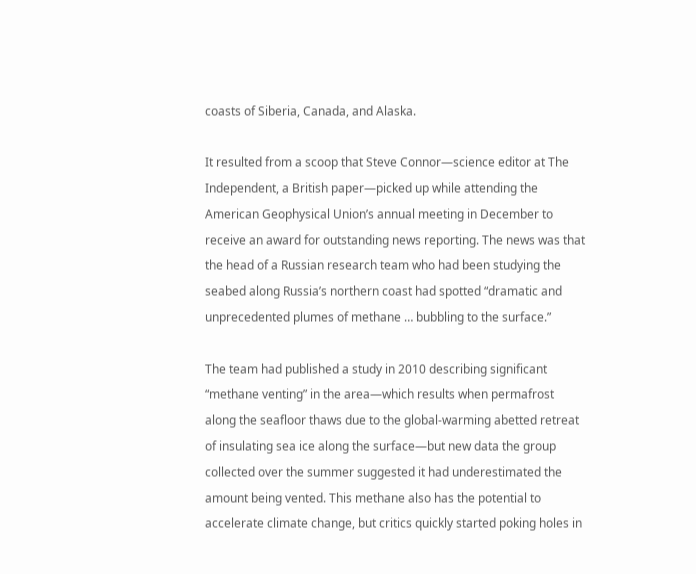coasts of Siberia, Canada, and Alaska.

It resulted from a scoop that Steve Connor—science editor at The Independent, a British paper—picked up while attending the American Geophysical Union’s annual meeting in December to receive an award for outstanding news reporting. The news was that the head of a Russian research team who had been studying the seabed along Russia’s northern coast had spotted “dramatic and unprecedented plumes of methane … bubbling to the surface.”

The team had published a study in 2010 describing significant “methane venting” in the area—which results when permafrost along the seafloor thaws due to the global-warming abetted retreat of insulating sea ice along the surface—but new data the group collected over the summer suggested it had underestimated the amount being vented. This methane also has the potential to accelerate climate change, but critics quickly started poking holes in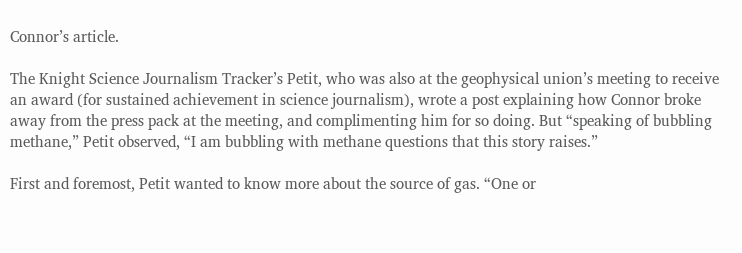Connor’s article.

The Knight Science Journalism Tracker’s Petit, who was also at the geophysical union’s meeting to receive an award (for sustained achievement in science journalism), wrote a post explaining how Connor broke away from the press pack at the meeting, and complimenting him for so doing. But “speaking of bubbling methane,” Petit observed, “I am bubbling with methane questions that this story raises.”

First and foremost, Petit wanted to know more about the source of gas. “One or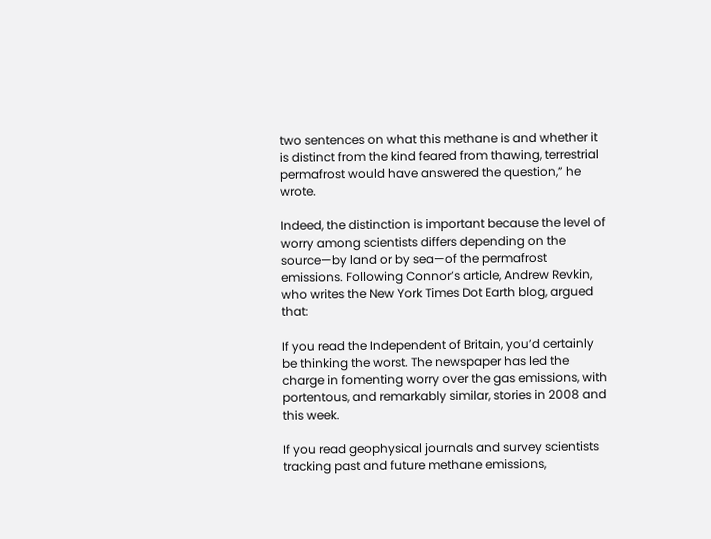two sentences on what this methane is and whether it is distinct from the kind feared from thawing, terrestrial permafrost would have answered the question,” he wrote.

Indeed, the distinction is important because the level of worry among scientists differs depending on the source—by land or by sea—of the permafrost emissions. Following Connor’s article, Andrew Revkin, who writes the New York Times Dot Earth blog, argued that:

If you read the Independent of Britain, you’d certainly be thinking the worst. The newspaper has led the charge in fomenting worry over the gas emissions, with portentous, and remarkably similar, stories in 2008 and this week.

If you read geophysical journals and survey scientists tracking past and future methane emissions,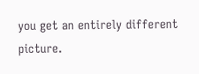you get an entirely different picture.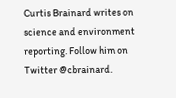Curtis Brainard writes on science and environment reporting. Follow him on Twitter @cbrainard.